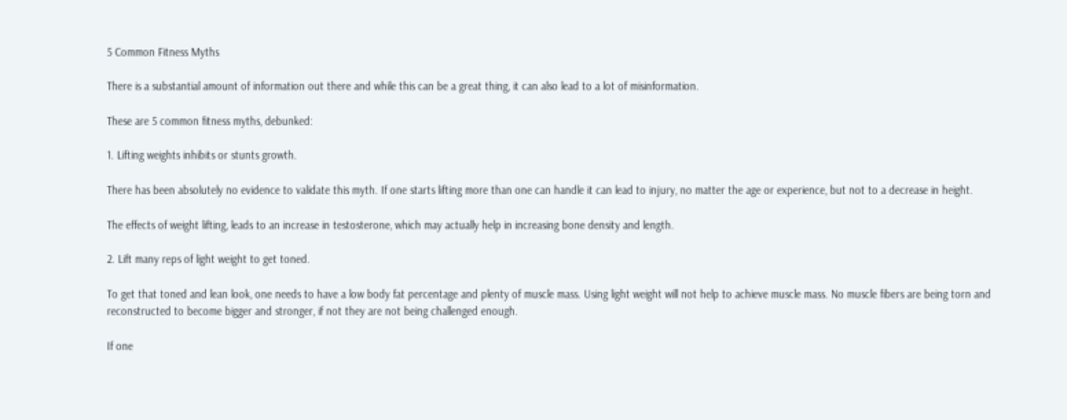5 Common Fitness Myths

There is a substantial amount of information out there and while this can be a great thing, it can also lead to a lot of misinformation.

These are 5 common fitness myths, debunked:

1. Lifting weights inhibits or stunts growth.

There has been absolutely no evidence to validate this myth. If one starts lifting more than one can handle it can lead to injury, no matter the age or experience, but not to a decrease in height.

The effects of weight lifting, leads to an increase in testosterone, which may actually help in increasing bone density and length.

2. Lift many reps of light weight to get toned.

To get that toned and lean look, one needs to have a low body fat percentage and plenty of muscle mass. Using light weight will not help to achieve muscle mass. No muscle fibers are being torn and reconstructed to become bigger and stronger, if not they are not being challenged enough.

If one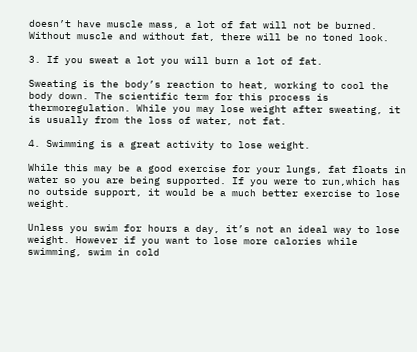doesn’t have muscle mass, a lot of fat will not be burned. Without muscle and without fat, there will be no toned look.

3. If you sweat a lot you will burn a lot of fat.

Sweating is the body’s reaction to heat, working to cool the body down. The scientific term for this process is thermoregulation. While you may lose weight after sweating, it is usually from the loss of water, not fat.

4. Swimming is a great activity to lose weight.

While this may be a good exercise for your lungs, fat floats in water so you are being supported. If you were to run,which has no outside support, it would be a much better exercise to lose weight.

Unless you swim for hours a day, it’s not an ideal way to lose weight. However if you want to lose more calories while swimming, swim in cold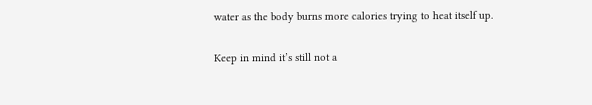water as the body burns more calories trying to heat itself up.

Keep in mind it’s still not a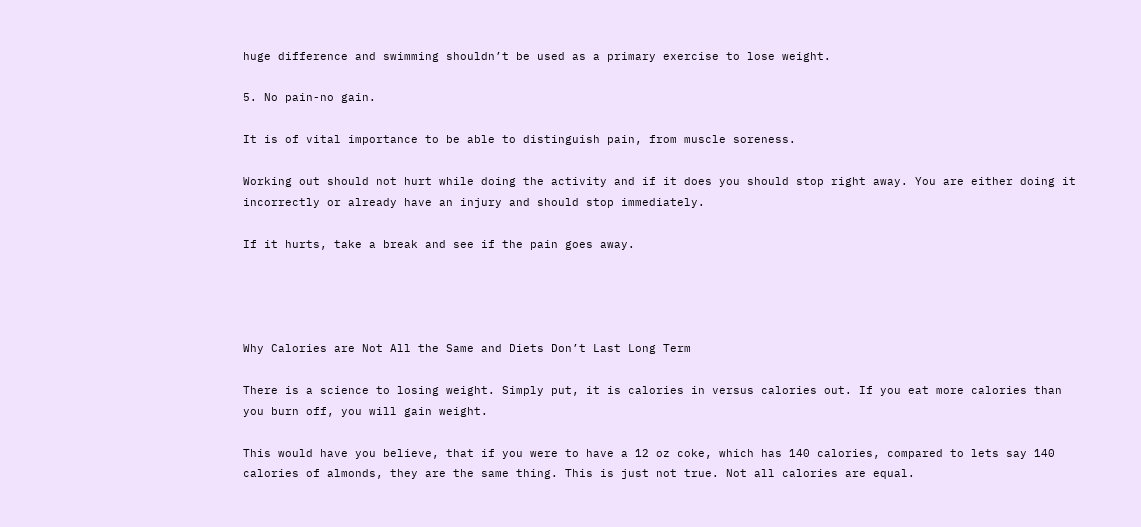huge difference and swimming shouldn’t be used as a primary exercise to lose weight.

5. No pain-no gain.

It is of vital importance to be able to distinguish pain, from muscle soreness.

Working out should not hurt while doing the activity and if it does you should stop right away. You are either doing it incorrectly or already have an injury and should stop immediately.

If it hurts, take a break and see if the pain goes away.




Why Calories are Not All the Same and Diets Don’t Last Long Term

There is a science to losing weight. Simply put, it is calories in versus calories out. If you eat more calories than you burn off, you will gain weight.

This would have you believe, that if you were to have a 12 oz coke, which has 140 calories, compared to lets say 140 calories of almonds, they are the same thing. This is just not true. Not all calories are equal.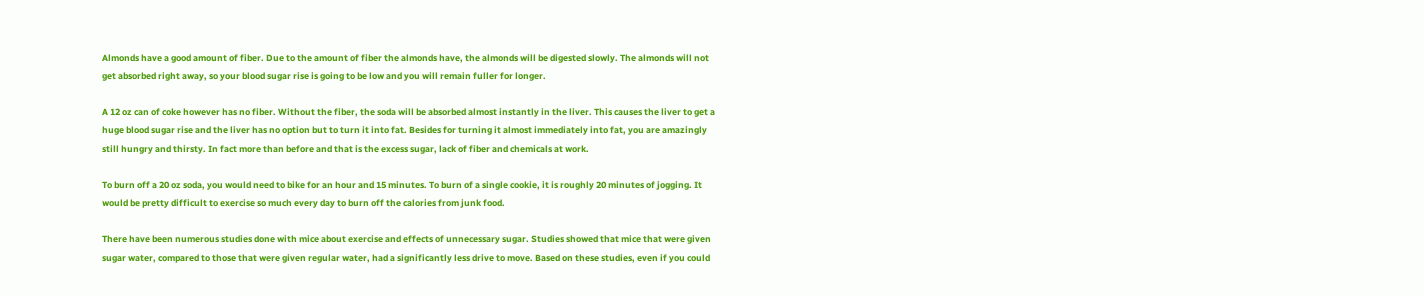Almonds have a good amount of fiber. Due to the amount of fiber the almonds have, the almonds will be digested slowly. The almonds will not get absorbed right away, so your blood sugar rise is going to be low and you will remain fuller for longer.

A 12 oz can of coke however has no fiber. Without the fiber, the soda will be absorbed almost instantly in the liver. This causes the liver to get a huge blood sugar rise and the liver has no option but to turn it into fat. Besides for turning it almost immediately into fat, you are amazingly still hungry and thirsty. In fact more than before and that is the excess sugar, lack of fiber and chemicals at work.

To burn off a 20 oz soda, you would need to bike for an hour and 15 minutes. To burn of a single cookie, it is roughly 20 minutes of jogging. It would be pretty difficult to exercise so much every day to burn off the calories from junk food.

There have been numerous studies done with mice about exercise and effects of unnecessary sugar. Studies showed that mice that were given sugar water, compared to those that were given regular water, had a significantly less drive to move. Based on these studies, even if you could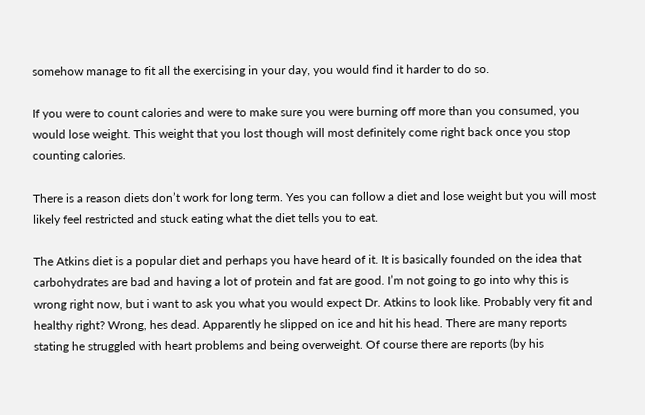somehow manage to fit all the exercising in your day, you would find it harder to do so.

If you were to count calories and were to make sure you were burning off more than you consumed, you would lose weight. This weight that you lost though will most definitely come right back once you stop counting calories.

There is a reason diets don’t work for long term. Yes you can follow a diet and lose weight but you will most likely feel restricted and stuck eating what the diet tells you to eat.

The Atkins diet is a popular diet and perhaps you have heard of it. It is basically founded on the idea that carbohydrates are bad and having a lot of protein and fat are good. I’m not going to go into why this is wrong right now, but i want to ask you what you would expect Dr. Atkins to look like. Probably very fit and healthy right? Wrong, hes dead. Apparently he slipped on ice and hit his head. There are many reports stating he struggled with heart problems and being overweight. Of course there are reports (by his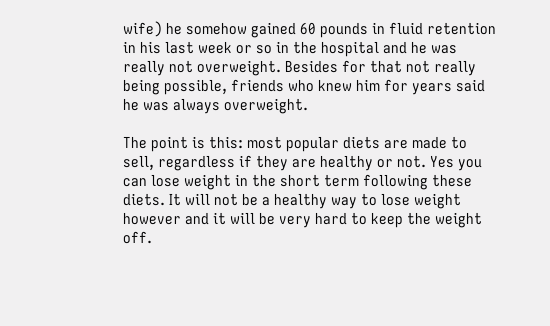wife) he somehow gained 60 pounds in fluid retention in his last week or so in the hospital and he was really not overweight. Besides for that not really being possible, friends who knew him for years said he was always overweight.

The point is this: most popular diets are made to sell, regardless if they are healthy or not. Yes you can lose weight in the short term following these diets. It will not be a healthy way to lose weight however and it will be very hard to keep the weight off.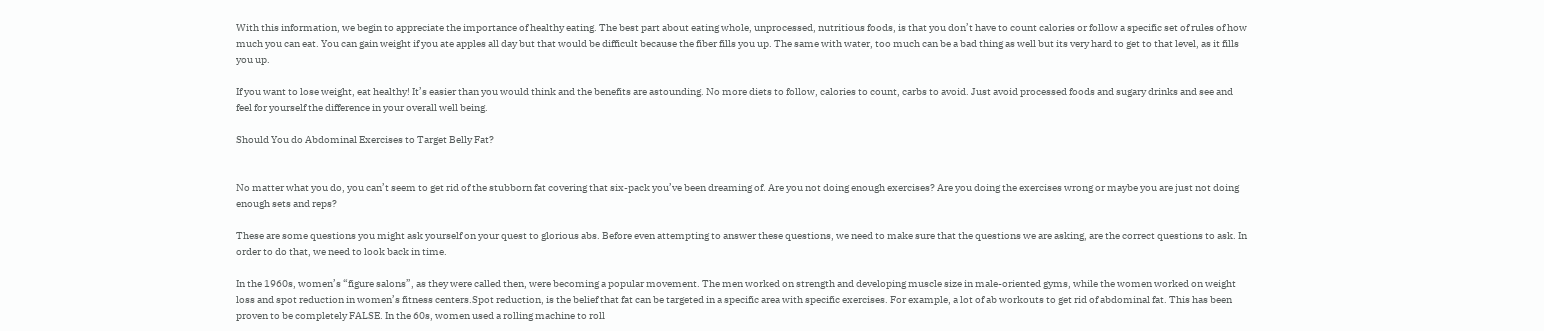With this information, we begin to appreciate the importance of healthy eating. The best part about eating whole, unprocessed, nutritious foods, is that you don’t have to count calories or follow a specific set of rules of how much you can eat. You can gain weight if you ate apples all day but that would be difficult because the fiber fills you up. The same with water, too much can be a bad thing as well but its very hard to get to that level, as it fills you up.

If you want to lose weight, eat healthy! It’s easier than you would think and the benefits are astounding. No more diets to follow, calories to count, carbs to avoid. Just avoid processed foods and sugary drinks and see and feel for yourself the difference in your overall well being.

Should You do Abdominal Exercises to Target Belly Fat?


No matter what you do, you can’t seem to get rid of the stubborn fat covering that six-pack you’ve been dreaming of. Are you not doing enough exercises? Are you doing the exercises wrong or maybe you are just not doing enough sets and reps?

These are some questions you might ask yourself on your quest to glorious abs. Before even attempting to answer these questions, we need to make sure that the questions we are asking, are the correct questions to ask. In order to do that, we need to look back in time.

In the 1960s, women’s “figure salons”, as they were called then, were becoming a popular movement. The men worked on strength and developing muscle size in male-oriented gyms, while the women worked on weight loss and spot reduction in women’s fitness centers.Spot reduction, is the belief that fat can be targeted in a specific area with specific exercises. For example, a lot of ab workouts to get rid of abdominal fat. This has been proven to be completely FALSE. In the 60s, women used a rolling machine to roll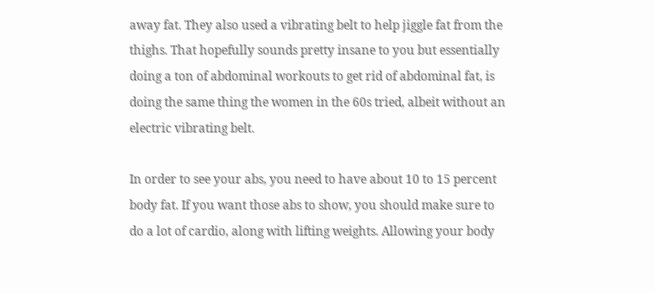away fat. They also used a vibrating belt to help jiggle fat from the thighs. That hopefully sounds pretty insane to you but essentially doing a ton of abdominal workouts to get rid of abdominal fat, is doing the same thing the women in the 60s tried, albeit without an electric vibrating belt.

In order to see your abs, you need to have about 10 to 15 percent body fat. If you want those abs to show, you should make sure to do a lot of cardio, along with lifting weights. Allowing your body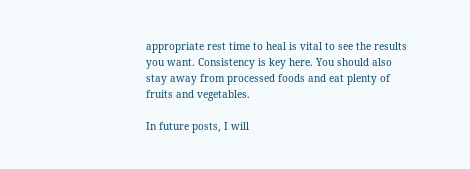appropriate rest time to heal is vital to see the results you want. Consistency is key here. You should also stay away from processed foods and eat plenty of fruits and vegetables.

In future posts, I will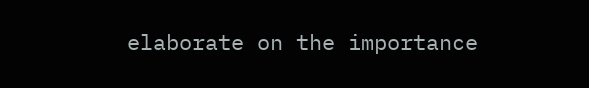elaborate on the importance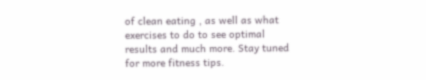of clean eating , as well as what exercises to do to see optimal results and much more. Stay tuned for more fitness tips.